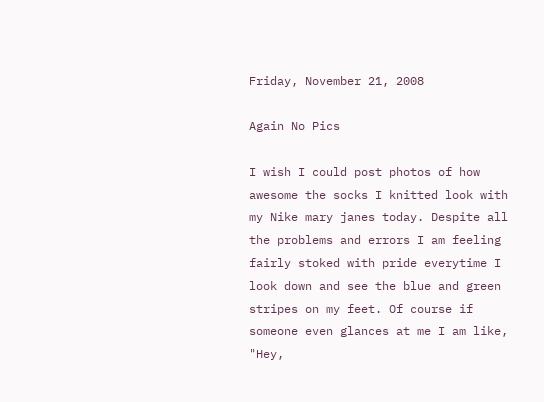Friday, November 21, 2008

Again No Pics

I wish I could post photos of how awesome the socks I knitted look with my Nike mary janes today. Despite all the problems and errors I am feeling fairly stoked with pride everytime I look down and see the blue and green stripes on my feet. Of course if someone even glances at me I am like, "Hey,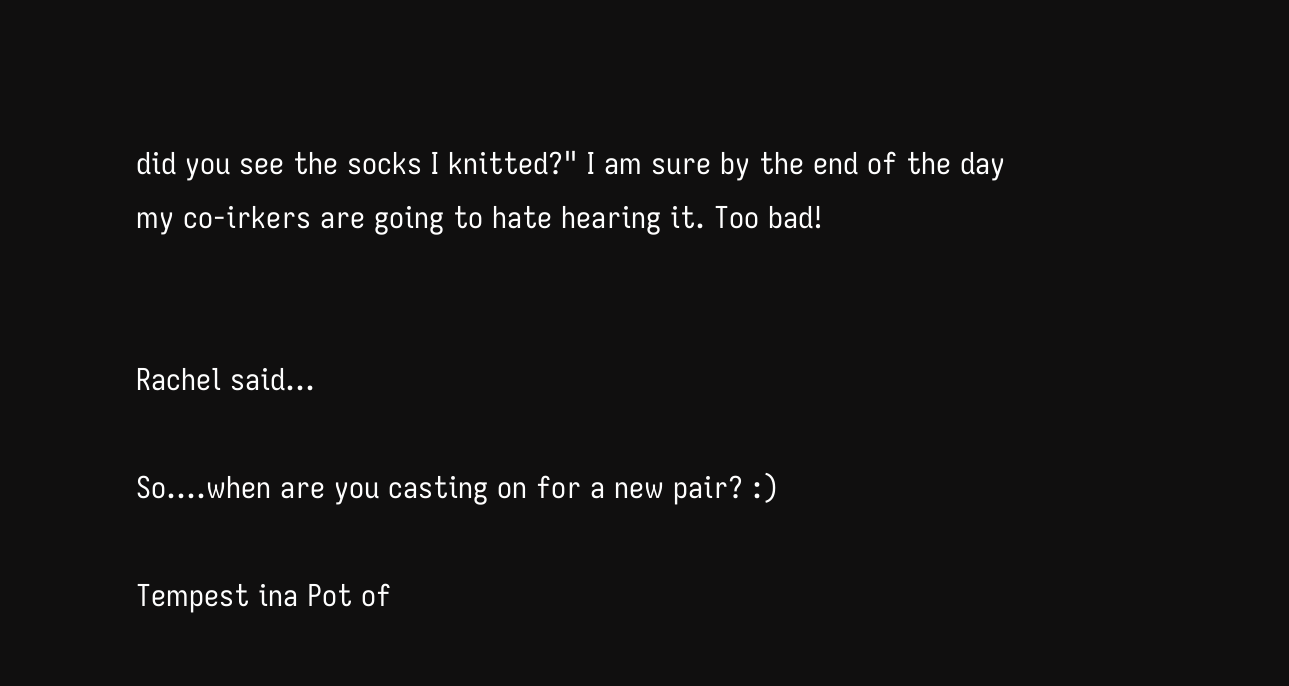did you see the socks I knitted?" I am sure by the end of the day my co-irkers are going to hate hearing it. Too bad!


Rachel said...

So....when are you casting on for a new pair? :)

Tempest ina Pot of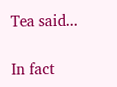Tea said...

In fact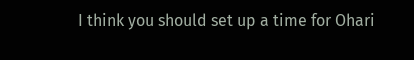I think you should set up a time for Ohari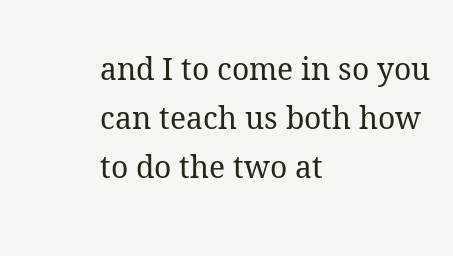and I to come in so you can teach us both how to do the two at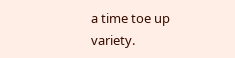a time toe up variety.